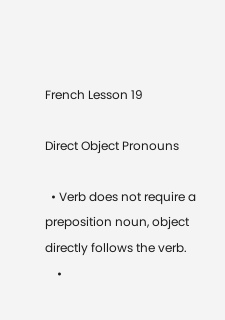French Lesson 19

Direct Object Pronouns

  • Verb does not require a preposition noun, object directly follows the verb.
    •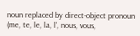noun replaced by direct-object pronoun (me, te, le, la, l’, nous, vous,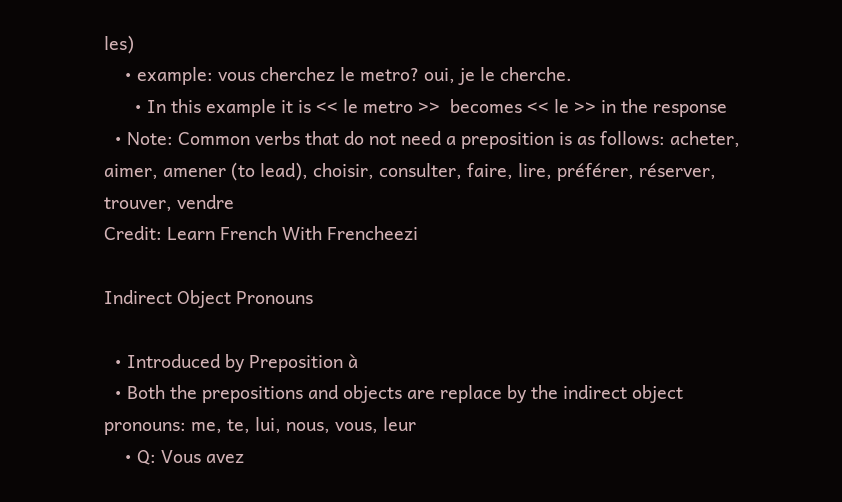les)
    • example: vous cherchez le metro? oui, je le cherche.
      • In this example it is << le metro >>  becomes << le >> in the response
  • Note: Common verbs that do not need a preposition is as follows: acheter, aimer, amener (to lead), choisir, consulter, faire, lire, préférer, réserver, trouver, vendre
Credit: Learn French With Frencheezi

Indirect Object Pronouns

  • Introduced by Preposition à
  • Both the prepositions and objects are replace by the indirect object pronouns: me, te, lui, nous, vous, leur
    • Q: Vous avez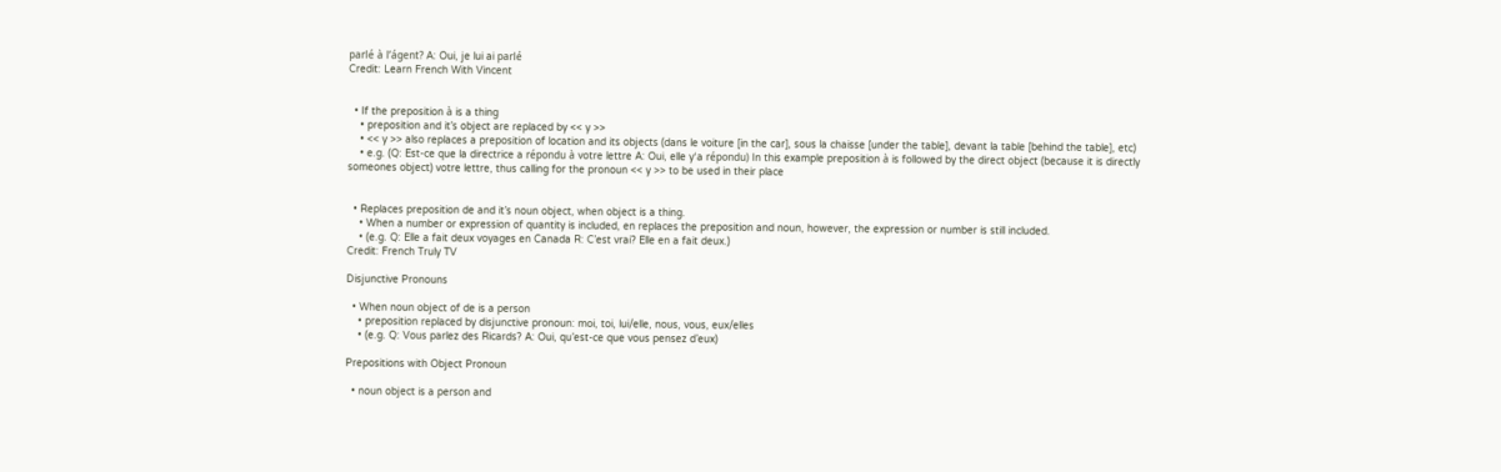parlé à l’ágent? A: Oui, je lui ai parlé
Credit: Learn French With Vincent


  • If the preposition à is a thing
    • preposition and it’s object are replaced by << y >>
    • << y >> also replaces a preposition of location and its objects (dans le voiture [in the car], sous la chaisse [under the table], devant la table [behind the table], etc)
    • e.g. (Q: Est-ce que la directrice a répondu à votre lettre A: Oui, elle y‘a répondu) In this example preposition à is followed by the direct object (because it is directly someones object) votre lettre, thus calling for the pronoun << y >> to be used in their place


  • Replaces preposition de and it’s noun object, when object is a thing.
    • When a number or expression of quantity is included, en replaces the preposition and noun, however, the expression or number is still included.
    • (e.g. Q: Elle a fait deux voyages en Canada R: C’est vrai? Elle en a fait deux.)
Credit: French Truly TV

Disjunctive Pronouns

  • When noun object of de is a person
    • preposition replaced by disjunctive pronoun: moi, toi, lui/elle, nous, vous, eux/elles
    • (e.g. Q: Vous parlez des Ricards? A: Oui, qu’est-ce que vous pensez d’eux)

Prepositions with Object Pronoun

  • noun object is a person and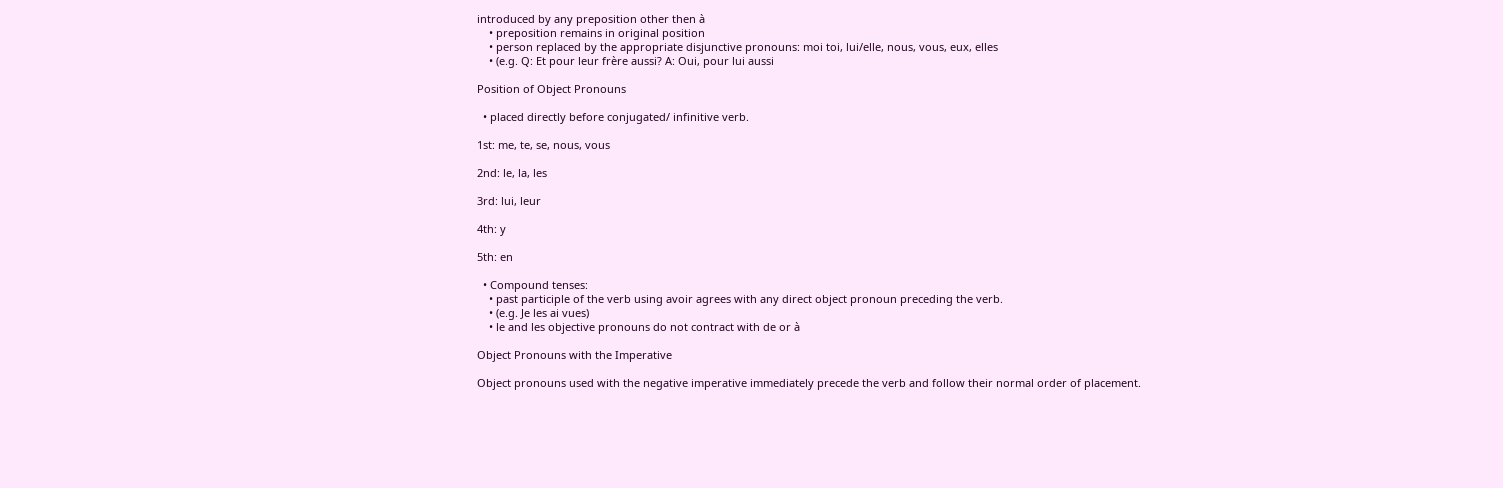introduced by any preposition other then à
    • preposition remains in original position
    • person replaced by the appropriate disjunctive pronouns: moi toi, lui/elle, nous, vous, eux, elles
    • (e.g. Q: Et pour leur frère aussi? A: Oui, pour lui aussi

Position of Object Pronouns

  • placed directly before conjugated/ infinitive verb.

1st: me, te, se, nous, vous

2nd: le, la, les

3rd: lui, leur

4th: y

5th: en

  • Compound tenses:
    • past participle of the verb using avoir agrees with any direct object pronoun preceding the verb.
    • (e.g. Je les ai vues)
    • le and les objective pronouns do not contract with de or à

Object Pronouns with the Imperative

Object pronouns used with the negative imperative immediately precede the verb and follow their normal order of placement.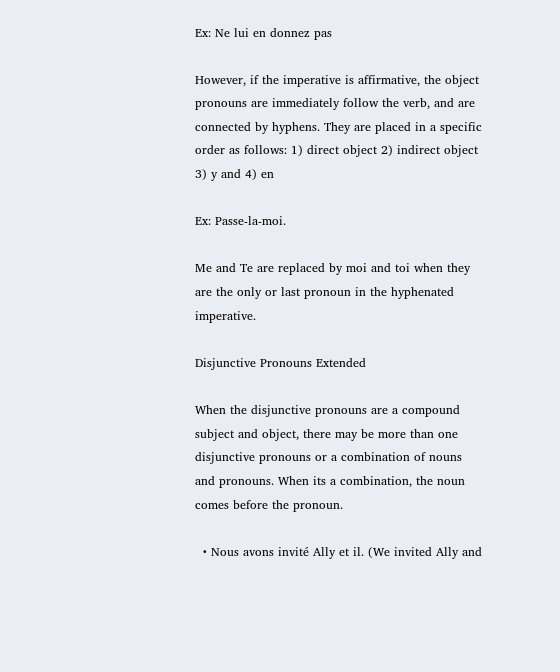Ex: Ne lui en donnez pas

However, if the imperative is affirmative, the object pronouns are immediately follow the verb, and are connected by hyphens. They are placed in a specific order as follows: 1) direct object 2) indirect object 3) y and 4) en

Ex: Passe-la-moi.

Me and Te are replaced by moi and toi when they are the only or last pronoun in the hyphenated imperative.

Disjunctive Pronouns Extended

When the disjunctive pronouns are a compound subject and object, there may be more than one disjunctive pronouns or a combination of nouns and pronouns. When its a combination, the noun comes before the pronoun.

  • Nous avons invité Ally et il. (We invited Ally and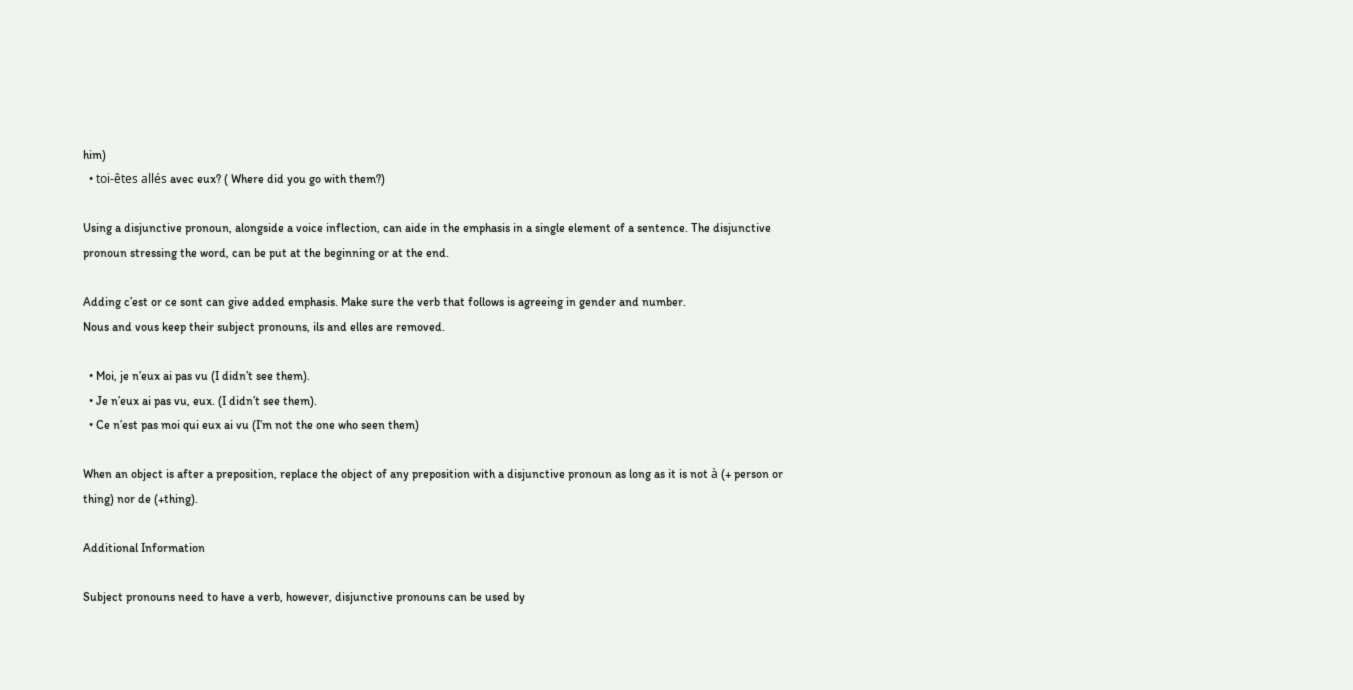him)
  • toi-êtes allés avec eux? ( Where did you go with them?)

Using a disjunctive pronoun, alongside a voice inflection, can aide in the emphasis in a single element of a sentence. The disjunctive pronoun stressing the word, can be put at the beginning or at the end.

Adding c’est or ce sont can give added emphasis. Make sure the verb that follows is agreeing in gender and number.
Nous and vous keep their subject pronouns, ils and elles are removed.

  • Moi, je n’eux ai pas vu (I didn’t see them).
  • Je n’eux ai pas vu, eux. (I didn’t see them).
  • Ce n’est pas moi qui eux ai vu (I’m not the one who seen them)

When an object is after a preposition, replace the object of any preposition with a disjunctive pronoun as long as it is not à (+ person or thing) nor de (+thing).

Additional Information

Subject pronouns need to have a verb, however, disjunctive pronouns can be used by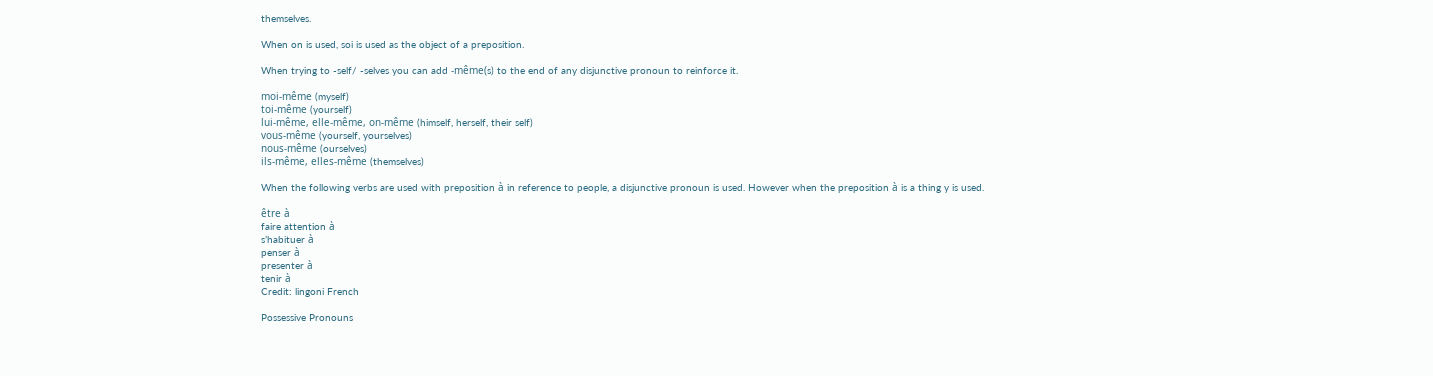themselves.

When on is used, soi is used as the object of a preposition.

When trying to -self/ -selves you can add -même(s) to the end of any disjunctive pronoun to reinforce it.

moi-même (myself)
toi-même (yourself)
lui-même, elle-même, on-même (himself, herself, their self)
vous-même (yourself, yourselves)
nous-même (ourselves)
ils-même, elles-même (themselves)

When the following verbs are used with preposition à in reference to people, a disjunctive pronoun is used. However when the preposition à is a thing y is used.

être à
faire attention à
s’habituer à
penser à
presenter à
tenir à
Credit: lingoni French

Possessive Pronouns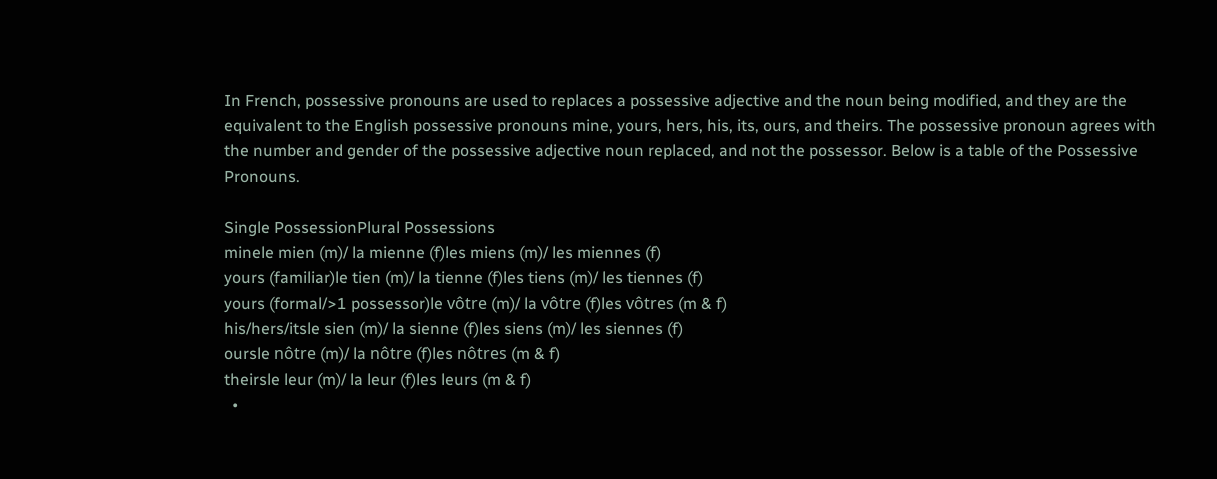In French, possessive pronouns are used to replaces a possessive adjective and the noun being modified, and they are the equivalent to the English possessive pronouns mine, yours, hers, his, its, ours, and theirs. The possessive pronoun agrees with the number and gender of the possessive adjective noun replaced, and not the possessor. Below is a table of the Possessive Pronouns.

Single PossessionPlural Possessions
minele mien (m)/ la mienne (f)les miens (m)/ les miennes (f)
yours (familiar)le tien (m)/ la tienne (f)les tiens (m)/ les tiennes (f)
yours (formal/>1 possessor)le vôtre (m)/ la vôtre (f)les vôtres (m & f)
his/hers/itsle sien (m)/ la sienne (f)les siens (m)/ les siennes (f)
oursle nôtre (m)/ la nôtre (f)les nôtres (m & f)
theirsle leur (m)/ la leur (f)les leurs (m & f)
  •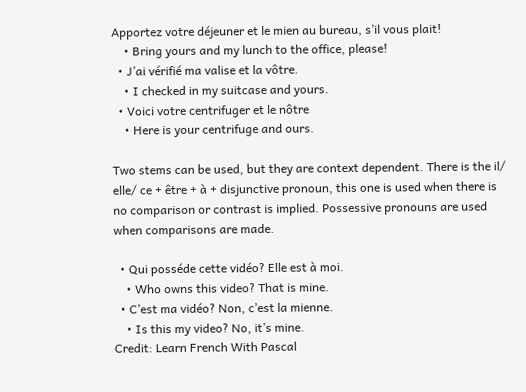Apportez votre déjeuner et le mien au bureau, s’il vous plait!
    • Bring yours and my lunch to the office, please!
  • J’ai vérifié ma valise et la vôtre.
    • I checked in my suitcase and yours.
  • Voici votre centrifuger et le nôtre
    • Here is your centrifuge and ours.

Two stems can be used, but they are context dependent. There is the il/ elle/ ce + être + à + disjunctive pronoun, this one is used when there is no comparison or contrast is implied. Possessive pronouns are used when comparisons are made.

  • Qui posséde cette vidéo? Elle est à moi.
    • Who owns this video? That is mine.
  • C’est ma vidéo? Non, c’est la mienne.
    • Is this my video? No, it’s mine.
Credit: Learn French With Pascal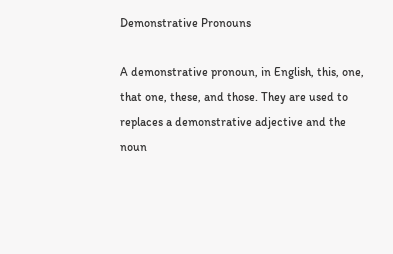Demonstrative Pronouns

A demonstrative pronoun, in English, this, one, that one, these, and those. They are used to replaces a demonstrative adjective and the noun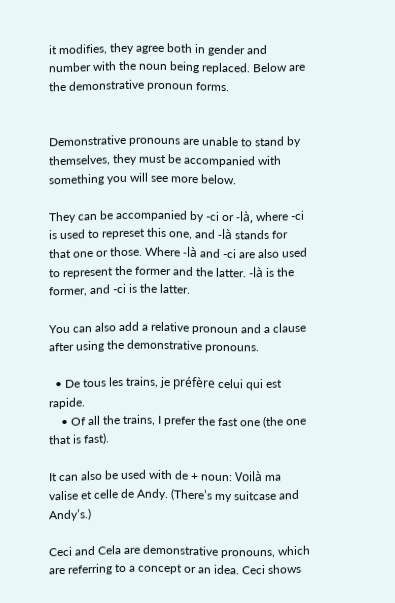it modifies, they agree both in gender and number with the noun being replaced. Below are the demonstrative pronoun forms.


Demonstrative pronouns are unable to stand by themselves, they must be accompanied with something you will see more below.

They can be accompanied by -ci or -là, where -ci is used to represet this one, and -là stands for that one or those. Where -là and -ci are also used to represent the former and the latter. -là is the former, and -ci is the latter.

You can also add a relative pronoun and a clause after using the demonstrative pronouns.

  • De tous les trains, je préfère celui qui est rapide.
    • Of all the trains, I prefer the fast one (the one that is fast).

It can also be used with de + noun: Voilà ma valise et celle de Andy. (There’s my suitcase and Andy’s.)

Ceci and Cela are demonstrative pronouns, which are referring to a concept or an idea. Ceci shows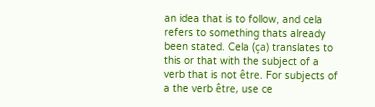an idea that is to follow, and cela refers to something thats already been stated. Cela (ça) translates to this or that with the subject of a verb that is not être. For subjects of a the verb être, use ce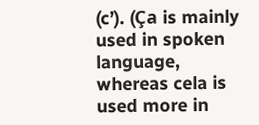(c’). (Ça is mainly used in spoken language, whereas cela is used more in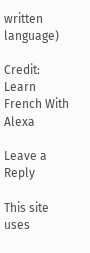written language)

Credit: Learn French With Alexa

Leave a Reply

This site uses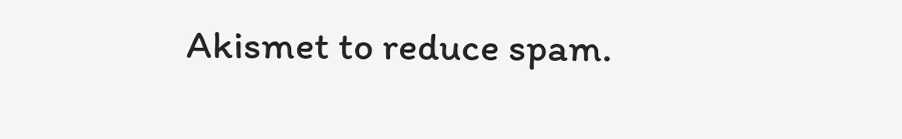Akismet to reduce spam.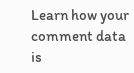Learn how your comment data is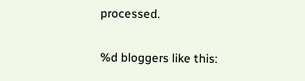processed.

%d bloggers like this: